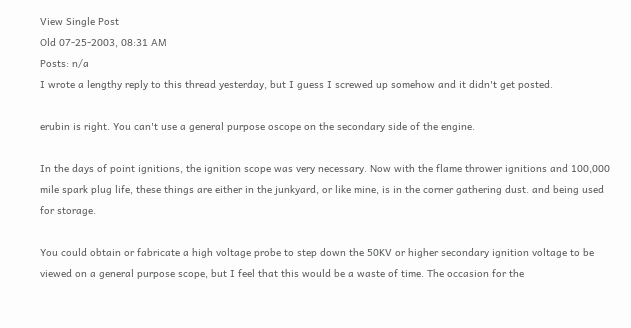View Single Post
Old 07-25-2003, 08:31 AM
Posts: n/a
I wrote a lengthy reply to this thread yesterday, but I guess I screwed up somehow and it didn't get posted.

erubin is right. You can't use a general purpose oscope on the secondary side of the engine.

In the days of point ignitions, the ignition scope was very necessary. Now with the flame thrower ignitions and 100,000 mile spark plug life, these things are either in the junkyard, or like mine, is in the corner gathering dust. and being used for storage.

You could obtain or fabricate a high voltage probe to step down the 50KV or higher secondary ignition voltage to be viewed on a general purpose scope, but I feel that this would be a waste of time. The occasion for the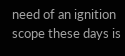need of an ignition scope these days is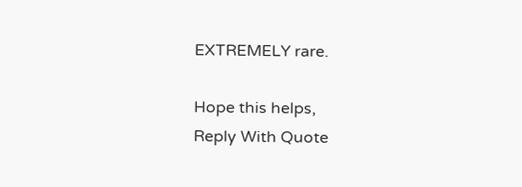EXTREMELY rare.

Hope this helps,
Reply With Quote